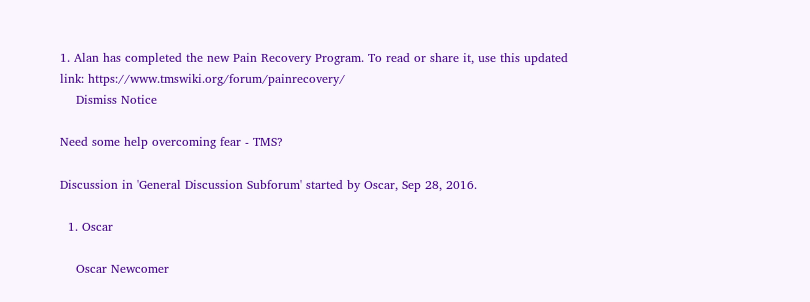1. Alan has completed the new Pain Recovery Program. To read or share it, use this updated link: https://www.tmswiki.org/forum/painrecovery/
    Dismiss Notice

Need some help overcoming fear - TMS?

Discussion in 'General Discussion Subforum' started by Oscar, Sep 28, 2016.

  1. Oscar

    Oscar Newcomer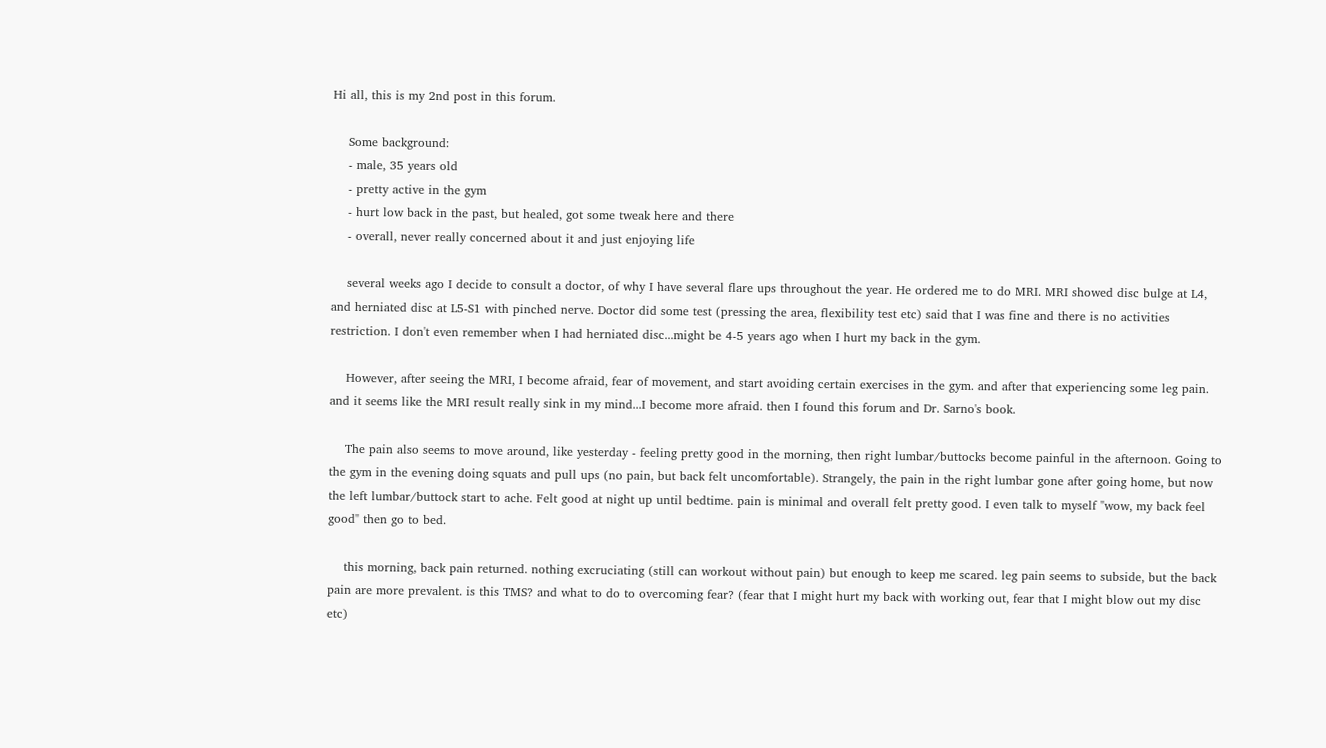Hi all, this is my 2nd post in this forum.

    Some background:
    - male, 35 years old
    - pretty active in the gym
    - hurt low back in the past, but healed, got some tweak here and there
    - overall, never really concerned about it and just enjoying life

    several weeks ago I decide to consult a doctor, of why I have several flare ups throughout the year. He ordered me to do MRI. MRI showed disc bulge at L4, and herniated disc at L5-S1 with pinched nerve. Doctor did some test (pressing the area, flexibility test etc) said that I was fine and there is no activities restriction. I don't even remember when I had herniated disc...might be 4-5 years ago when I hurt my back in the gym.

    However, after seeing the MRI, I become afraid, fear of movement, and start avoiding certain exercises in the gym. and after that experiencing some leg pain. and it seems like the MRI result really sink in my mind...I become more afraid. then I found this forum and Dr. Sarno's book.

    The pain also seems to move around, like yesterday - feeling pretty good in the morning, then right lumbar/buttocks become painful in the afternoon. Going to the gym in the evening doing squats and pull ups (no pain, but back felt uncomfortable). Strangely, the pain in the right lumbar gone after going home, but now the left lumbar/buttock start to ache. Felt good at night up until bedtime. pain is minimal and overall felt pretty good. I even talk to myself "wow, my back feel good" then go to bed.

    this morning, back pain returned. nothing excruciating (still can workout without pain) but enough to keep me scared. leg pain seems to subside, but the back pain are more prevalent. is this TMS? and what to do to overcoming fear? (fear that I might hurt my back with working out, fear that I might blow out my disc etc)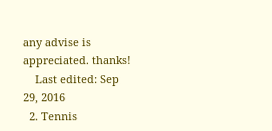any advise is appreciated. thanks!
    Last edited: Sep 29, 2016
  2. Tennis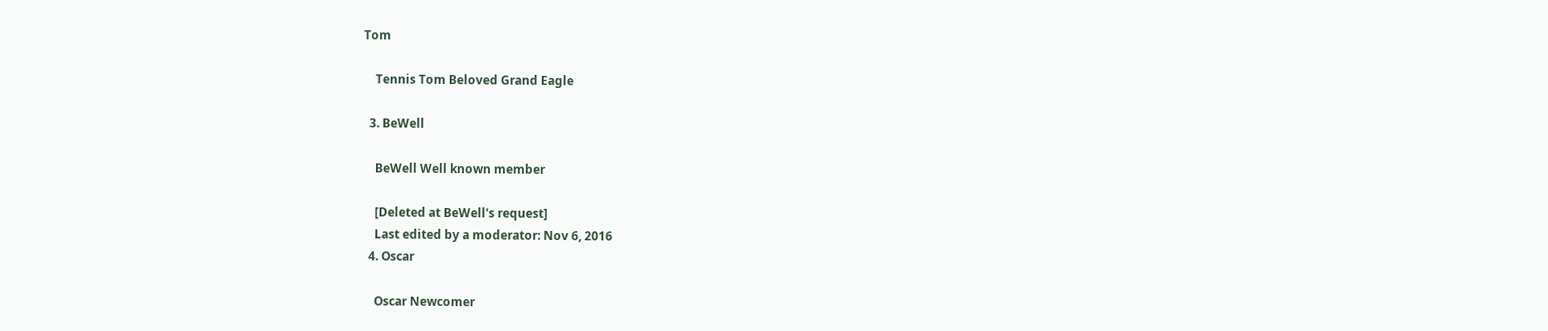Tom

    Tennis Tom Beloved Grand Eagle

  3. BeWell

    BeWell Well known member

    [Deleted at BeWell's request]
    Last edited by a moderator: Nov 6, 2016
  4. Oscar

    Oscar Newcomer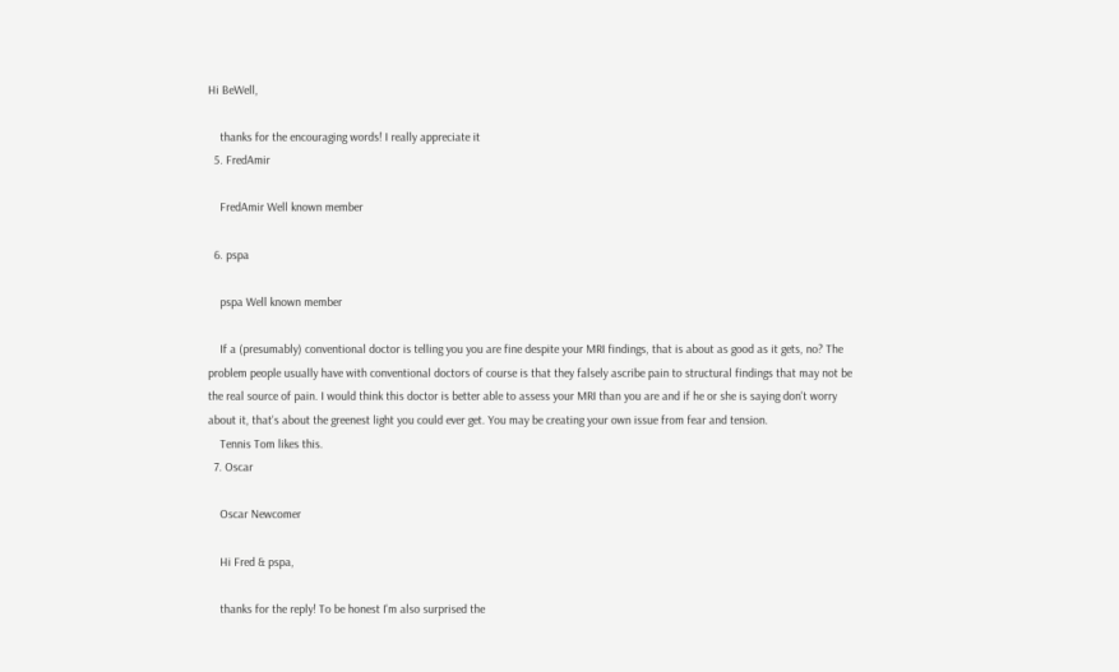Hi BeWell,

    thanks for the encouraging words! I really appreciate it
  5. FredAmir

    FredAmir Well known member

  6. pspa

    pspa Well known member

    If a (presumably) conventional doctor is telling you you are fine despite your MRI findings, that is about as good as it gets, no? The problem people usually have with conventional doctors of course is that they falsely ascribe pain to structural findings that may not be the real source of pain. I would think this doctor is better able to assess your MRI than you are and if he or she is saying don't worry about it, that's about the greenest light you could ever get. You may be creating your own issue from fear and tension.
    Tennis Tom likes this.
  7. Oscar

    Oscar Newcomer

    Hi Fred & pspa,

    thanks for the reply! To be honest I'm also surprised the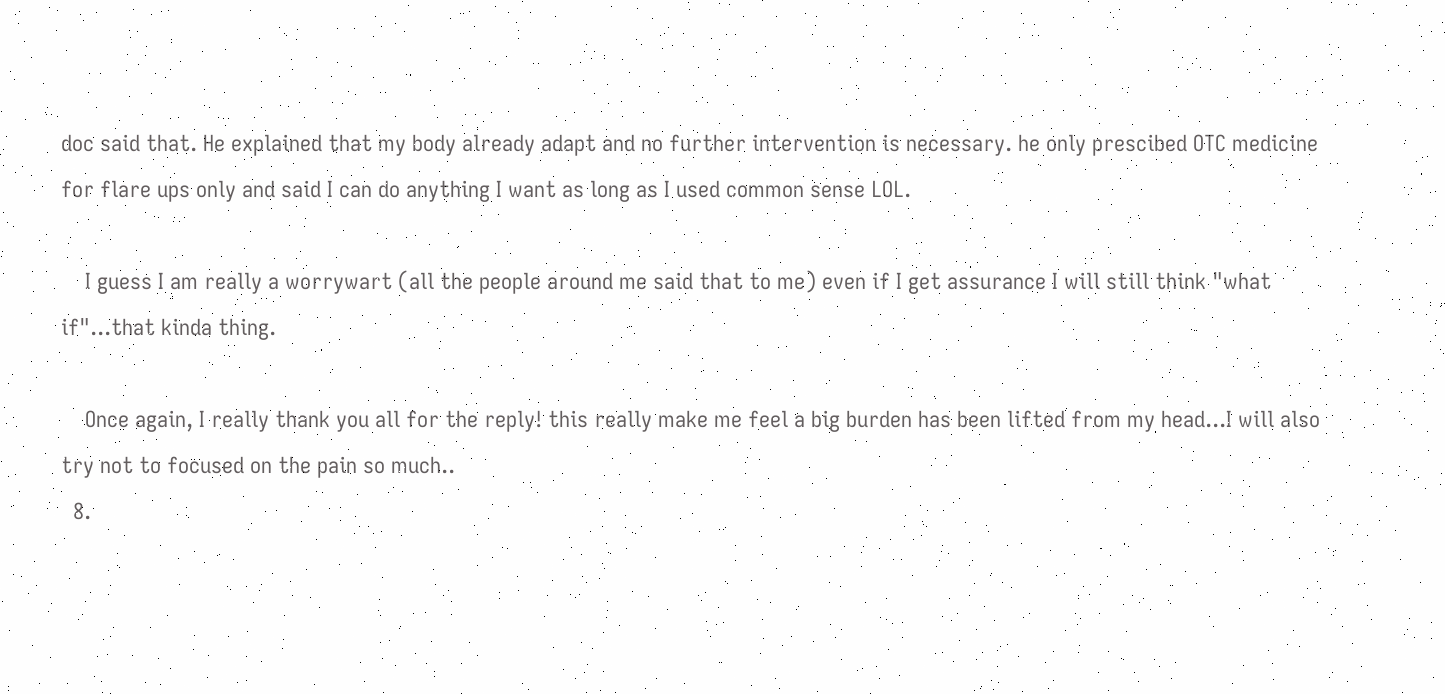doc said that. He explained that my body already adapt and no further intervention is necessary. he only prescibed OTC medicine for flare ups only and said I can do anything I want as long as I used common sense LOL.

    I guess I am really a worrywart (all the people around me said that to me) even if I get assurance I will still think "what if"...that kinda thing.

    Once again, I really thank you all for the reply! this really make me feel a big burden has been lifted from my head...I will also try not to focused on the pain so much..
  8.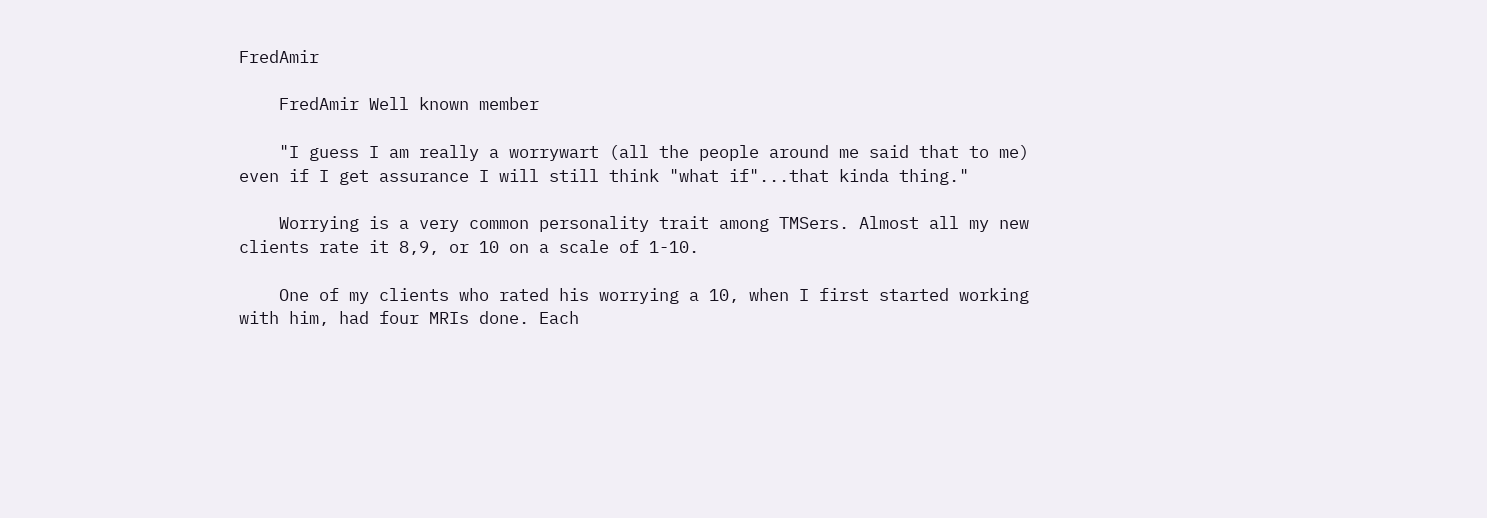FredAmir

    FredAmir Well known member

    "I guess I am really a worrywart (all the people around me said that to me) even if I get assurance I will still think "what if"...that kinda thing."

    Worrying is a very common personality trait among TMSers. Almost all my new clients rate it 8,9, or 10 on a scale of 1-10.

    One of my clients who rated his worrying a 10, when I first started working with him, had four MRIs done. Each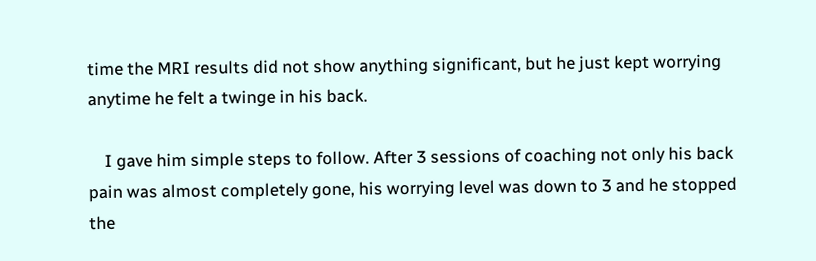time the MRI results did not show anything significant, but he just kept worrying anytime he felt a twinge in his back.

    I gave him simple steps to follow. After 3 sessions of coaching not only his back pain was almost completely gone, his worrying level was down to 3 and he stopped the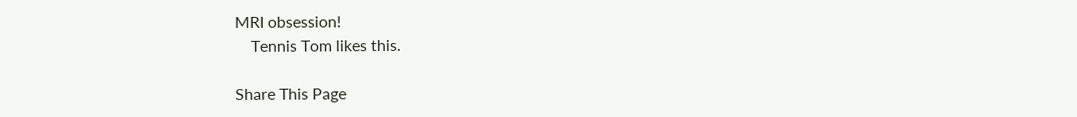MRI obsession!
    Tennis Tom likes this.

Share This Page